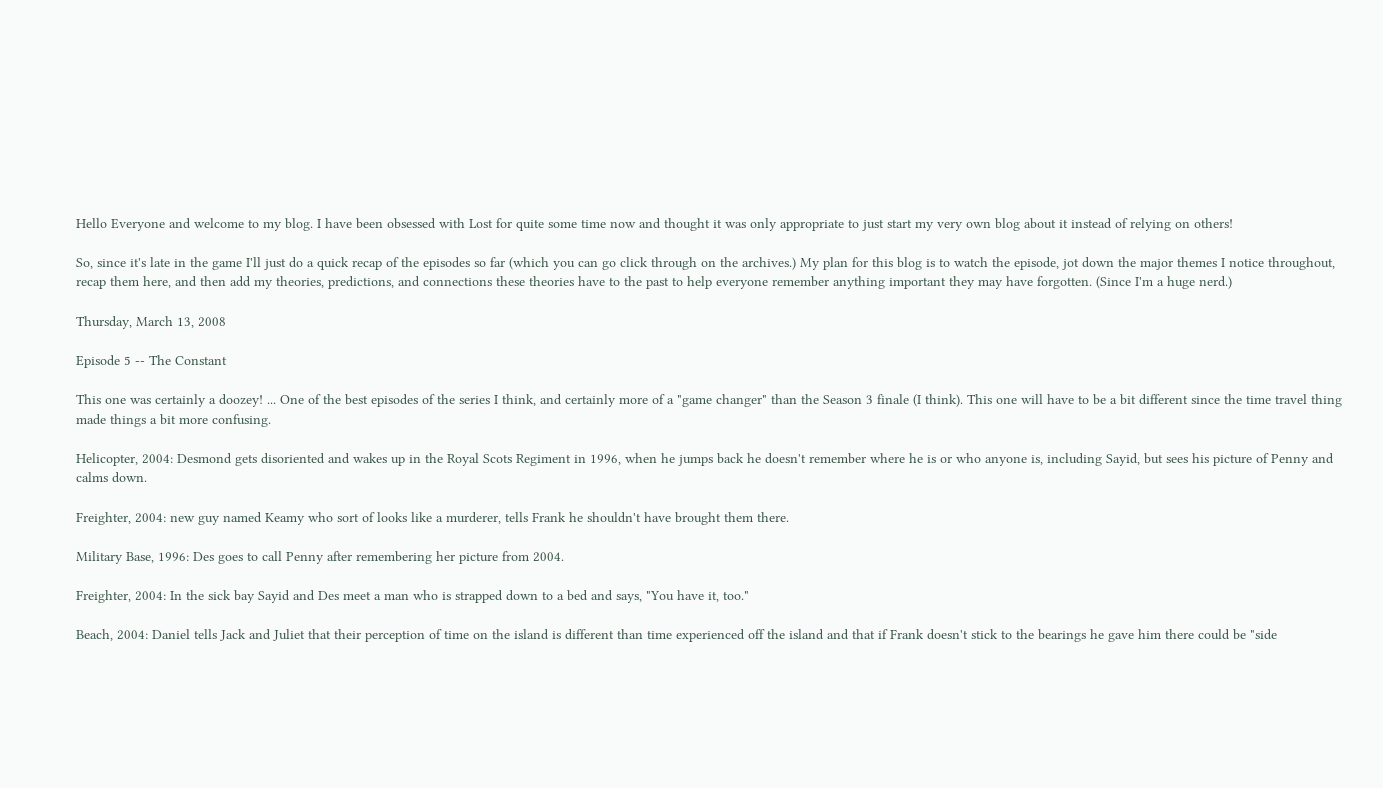Hello Everyone and welcome to my blog. I have been obsessed with Lost for quite some time now and thought it was only appropriate to just start my very own blog about it instead of relying on others!

So, since it's late in the game I'll just do a quick recap of the episodes so far (which you can go click through on the archives.) My plan for this blog is to watch the episode, jot down the major themes I notice throughout, recap them here, and then add my theories, predictions, and connections these theories have to the past to help everyone remember anything important they may have forgotten. (Since I'm a huge nerd.)

Thursday, March 13, 2008

Episode 5 -- The Constant

This one was certainly a doozey! ... One of the best episodes of the series I think, and certainly more of a "game changer" than the Season 3 finale (I think). This one will have to be a bit different since the time travel thing made things a bit more confusing.

Helicopter, 2004: Desmond gets disoriented and wakes up in the Royal Scots Regiment in 1996, when he jumps back he doesn't remember where he is or who anyone is, including Sayid, but sees his picture of Penny and calms down.

Freighter, 2004: new guy named Keamy who sort of looks like a murderer, tells Frank he shouldn't have brought them there.

Military Base, 1996: Des goes to call Penny after remembering her picture from 2004.

Freighter, 2004: In the sick bay Sayid and Des meet a man who is strapped down to a bed and says, "You have it, too."

Beach, 2004: Daniel tells Jack and Juliet that their perception of time on the island is different than time experienced off the island and that if Frank doesn't stick to the bearings he gave him there could be "side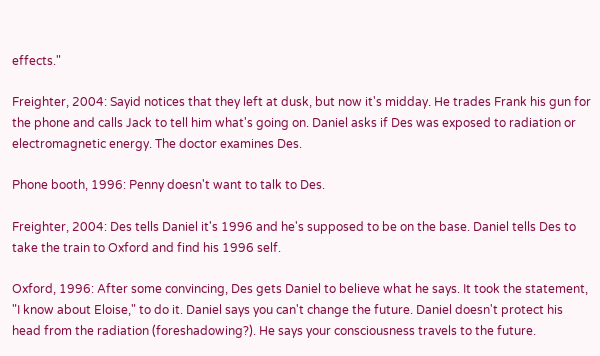effects."

Freighter, 2004: Sayid notices that they left at dusk, but now it's midday. He trades Frank his gun for the phone and calls Jack to tell him what's going on. Daniel asks if Des was exposed to radiation or electromagnetic energy. The doctor examines Des.

Phone booth, 1996: Penny doesn't want to talk to Des.

Freighter, 2004: Des tells Daniel it's 1996 and he's supposed to be on the base. Daniel tells Des to take the train to Oxford and find his 1996 self.

Oxford, 1996: After some convincing, Des gets Daniel to believe what he says. It took the statement, "I know about Eloise," to do it. Daniel says you can't change the future. Daniel doesn't protect his head from the radiation (foreshadowing?). He says your consciousness travels to the future.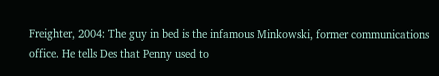Freighter, 2004: The guy in bed is the infamous Minkowski, former communications office. He tells Des that Penny used to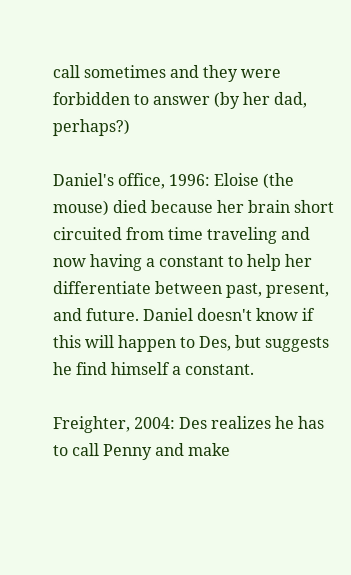call sometimes and they were forbidden to answer (by her dad, perhaps?)

Daniel's office, 1996: Eloise (the mouse) died because her brain short circuited from time traveling and now having a constant to help her differentiate between past, present, and future. Daniel doesn't know if this will happen to Des, but suggests he find himself a constant.

Freighter, 2004: Des realizes he has to call Penny and make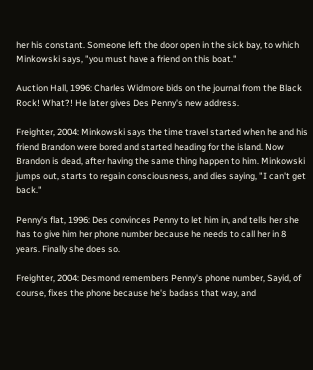her his constant. Someone left the door open in the sick bay, to which Minkowski says, "you must have a friend on this boat."

Auction Hall, 1996: Charles Widmore bids on the journal from the Black Rock! What?! He later gives Des Penny's new address.

Freighter, 2004: Minkowski says the time travel started when he and his friend Brandon were bored and started heading for the island. Now Brandon is dead, after having the same thing happen to him. Minkowski jumps out, starts to regain consciousness, and dies saying, "I can't get back."

Penny's flat, 1996: Des convinces Penny to let him in, and tells her she has to give him her phone number because he needs to call her in 8 years. Finally she does so.

Freighter, 2004: Desmond remembers Penny's phone number, Sayid, of course, fixes the phone because he's badass that way, and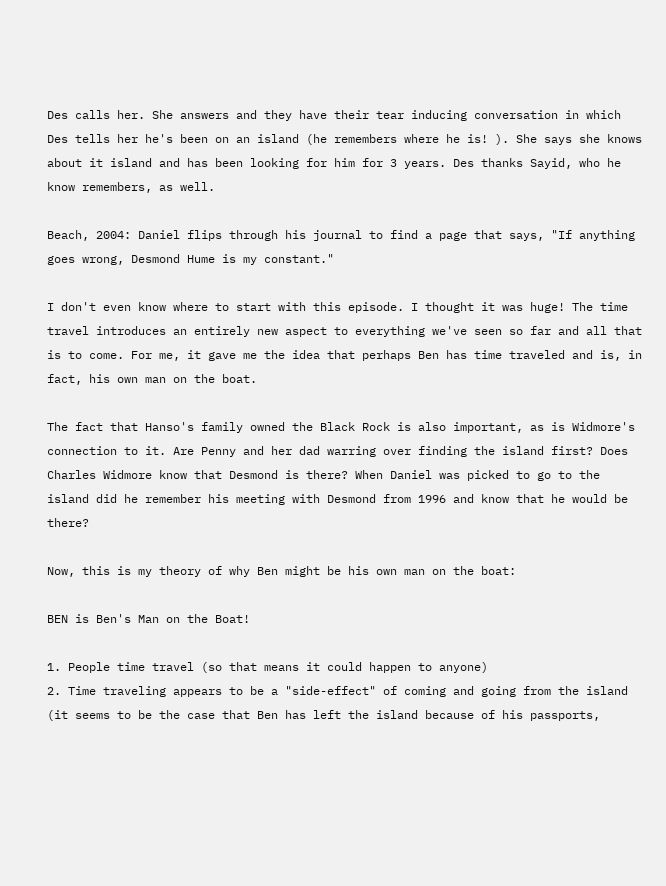Des calls her. She answers and they have their tear inducing conversation in which Des tells her he's been on an island (he remembers where he is! ). She says she knows about it island and has been looking for him for 3 years. Des thanks Sayid, who he know remembers, as well.

Beach, 2004: Daniel flips through his journal to find a page that says, "If anything goes wrong, Desmond Hume is my constant."

I don't even know where to start with this episode. I thought it was huge! The time travel introduces an entirely new aspect to everything we've seen so far and all that is to come. For me, it gave me the idea that perhaps Ben has time traveled and is, in fact, his own man on the boat.

The fact that Hanso's family owned the Black Rock is also important, as is Widmore's connection to it. Are Penny and her dad warring over finding the island first? Does Charles Widmore know that Desmond is there? When Daniel was picked to go to the island did he remember his meeting with Desmond from 1996 and know that he would be there?

Now, this is my theory of why Ben might be his own man on the boat:

BEN is Ben's Man on the Boat!

1. People time travel (so that means it could happen to anyone)
2. Time traveling appears to be a "side-effect" of coming and going from the island (it seems to be the case that Ben has left the island because of his passports,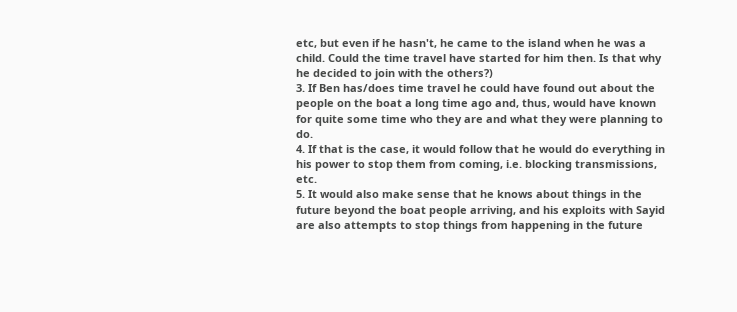etc, but even if he hasn't, he came to the island when he was a child. Could the time travel have started for him then. Is that why he decided to join with the others?)
3. If Ben has/does time travel he could have found out about the people on the boat a long time ago and, thus, would have known for quite some time who they are and what they were planning to do.
4. If that is the case, it would follow that he would do everything in his power to stop them from coming, i.e. blocking transmissions, etc.
5. It would also make sense that he knows about things in the future beyond the boat people arriving, and his exploits with Sayid are also attempts to stop things from happening in the future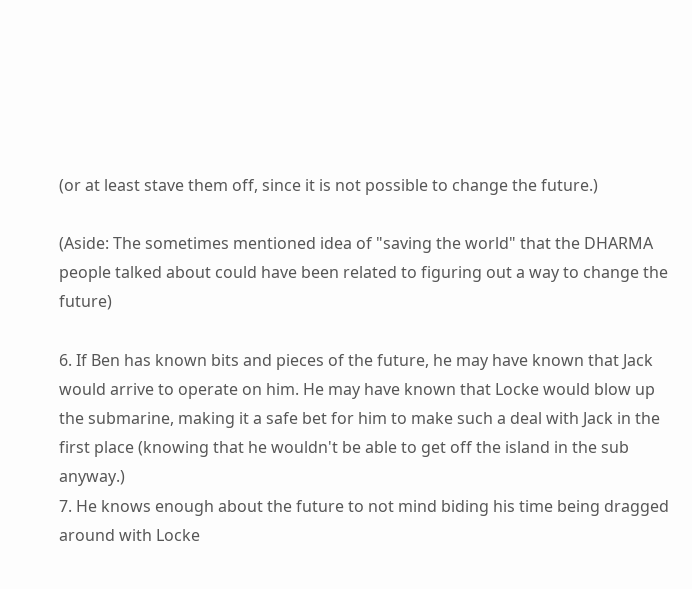(or at least stave them off, since it is not possible to change the future.)

(Aside: The sometimes mentioned idea of "saving the world" that the DHARMA people talked about could have been related to figuring out a way to change the future)

6. If Ben has known bits and pieces of the future, he may have known that Jack would arrive to operate on him. He may have known that Locke would blow up the submarine, making it a safe bet for him to make such a deal with Jack in the first place (knowing that he wouldn't be able to get off the island in the sub anyway.)
7. He knows enough about the future to not mind biding his time being dragged around with Locke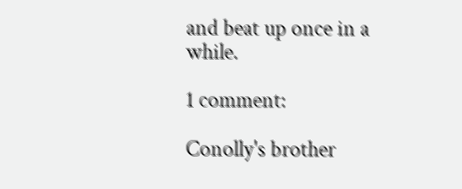and beat up once in a while.

1 comment:

Conolly's brother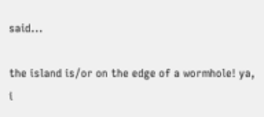said...

the island is/or on the edge of a wormhole! ya, i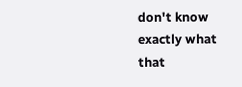don't know exactly what that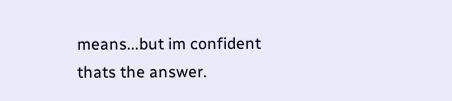means...but im confident thats the answer.